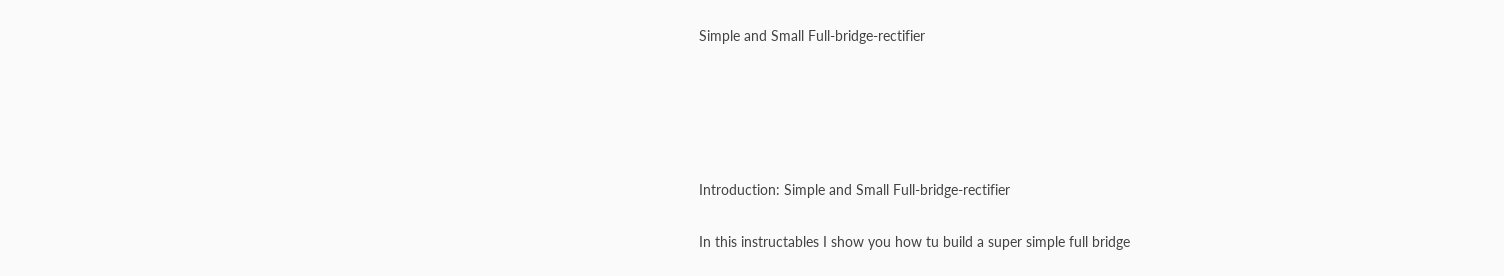Simple and Small Full-bridge-rectifier





Introduction: Simple and Small Full-bridge-rectifier

In this instructables I show you how tu build a super simple full bridge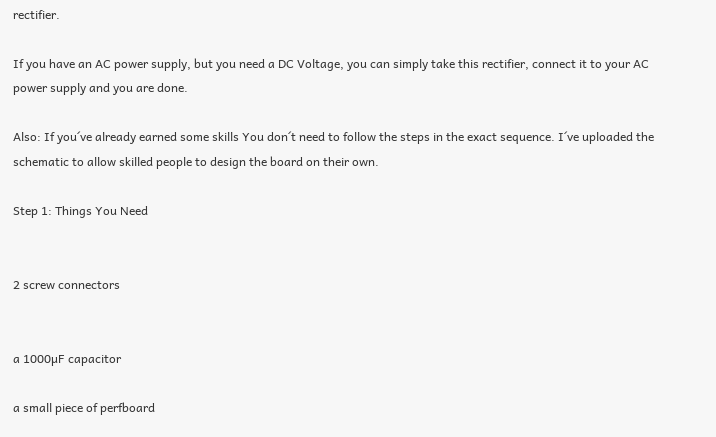rectifier.

If you have an AC power supply, but you need a DC Voltage, you can simply take this rectifier, connect it to your AC power supply and you are done.

Also: If you´ve already earned some skills You don´t need to follow the steps in the exact sequence. I´ve uploaded the schematic to allow skilled people to design the board on their own.

Step 1: Things You Need


2 screw connectors


a 1000µF capacitor

a small piece of perfboard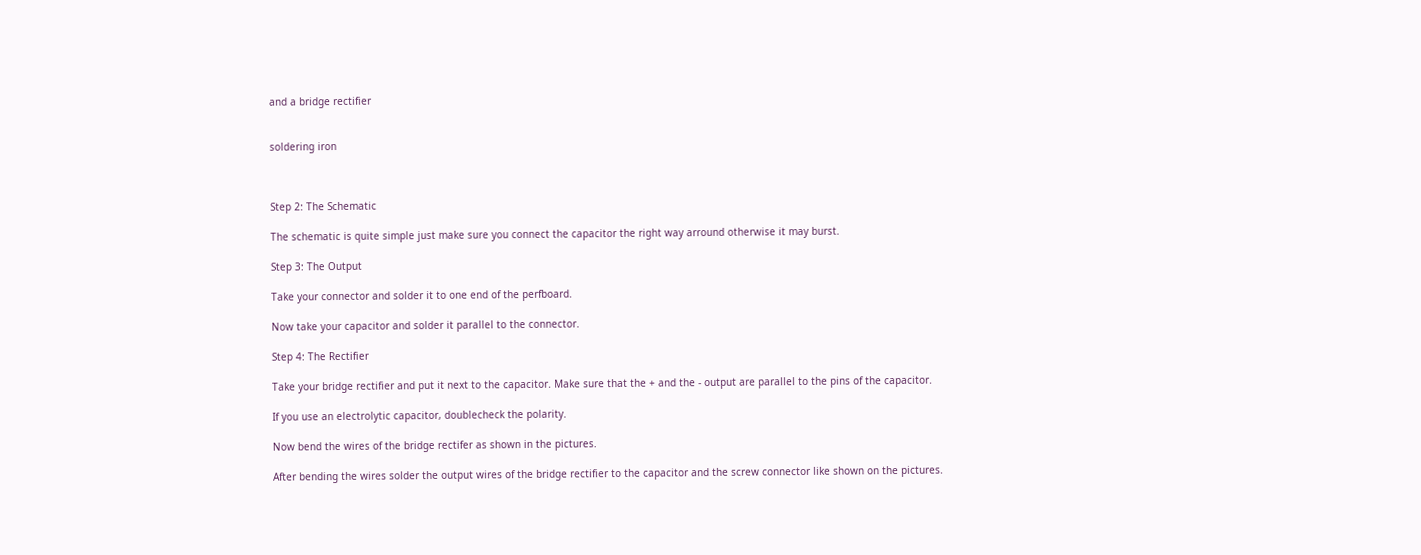and a bridge rectifier


soldering iron



Step 2: The Schematic

The schematic is quite simple just make sure you connect the capacitor the right way arround otherwise it may burst.

Step 3: The Output

Take your connector and solder it to one end of the perfboard.

Now take your capacitor and solder it parallel to the connector.

Step 4: The Rectifier

Take your bridge rectifier and put it next to the capacitor. Make sure that the + and the - output are parallel to the pins of the capacitor.

If you use an electrolytic capacitor, doublecheck the polarity.

Now bend the wires of the bridge rectifer as shown in the pictures.

After bending the wires solder the output wires of the bridge rectifier to the capacitor and the screw connector like shown on the pictures.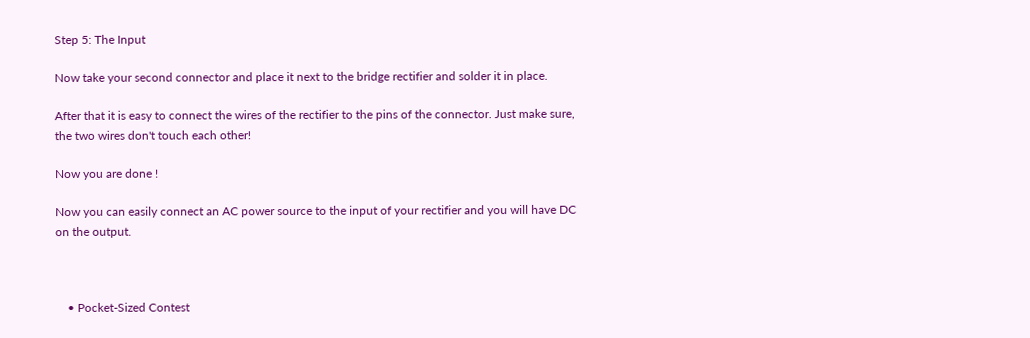Step 5: The Input

Now take your second connector and place it next to the bridge rectifier and solder it in place.

After that it is easy to connect the wires of the rectifier to the pins of the connector. Just make sure, the two wires don't touch each other!

Now you are done !

Now you can easily connect an AC power source to the input of your rectifier and you will have DC on the output.



    • Pocket-Sized Contest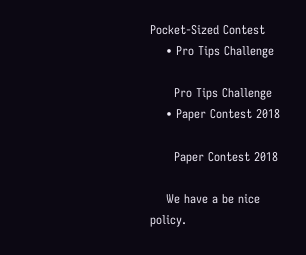Pocket-Sized Contest
    • Pro Tips Challenge

      Pro Tips Challenge
    • Paper Contest 2018

      Paper Contest 2018

    We have a be nice policy.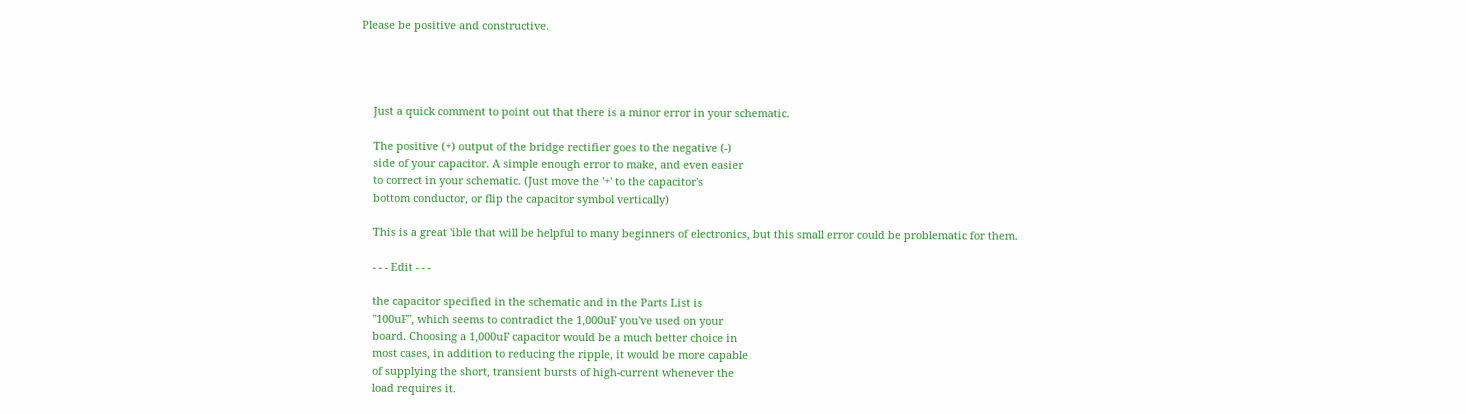Please be positive and constructive.




    Just a quick comment to point out that there is a minor error in your schematic.

    The positive (+) output of the bridge rectifier goes to the negative (-)
    side of your capacitor. A simple enough error to make, and even easier
    to correct in your schematic. (Just move the '+' to the capacitor's
    bottom conductor, or flip the capacitor symbol vertically)

    This is a great 'ible that will be helpful to many beginners of electronics, but this small error could be problematic for them.

    - - - Edit - - -

    the capacitor specified in the schematic and in the Parts List is
    "100uF", which seems to contradict the 1,000uF you've used on your
    board. Choosing a 1,000uF capacitor would be a much better choice in
    most cases, in addition to reducing the ripple, it would be more capable
    of supplying the short, transient bursts of high-current whenever the
    load requires it.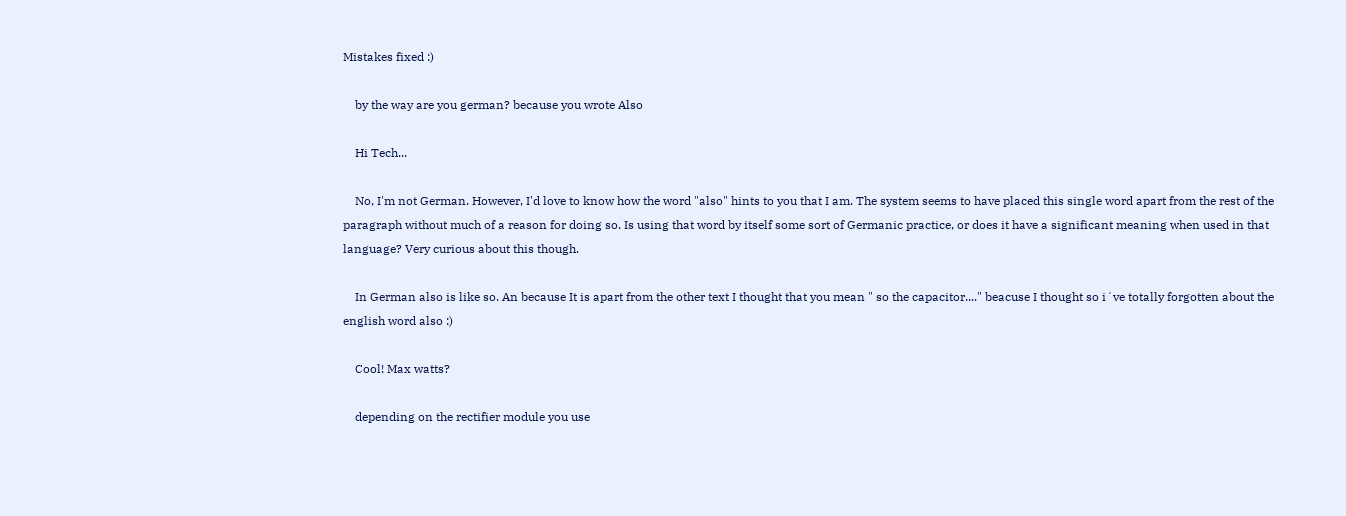Mistakes fixed :)

    by the way are you german? because you wrote Also

    Hi Tech...

    No, I'm not German. However, I'd love to know how the word "also" hints to you that I am. The system seems to have placed this single word apart from the rest of the paragraph without much of a reason for doing so. Is using that word by itself some sort of Germanic practice, or does it have a significant meaning when used in that language? Very curious about this though.

    In German also is like so. An because It is apart from the other text I thought that you mean " so the capacitor...." beacuse I thought so i´ve totally forgotten about the english word also :)

    Cool! Max watts?

    depending on the rectifier module you use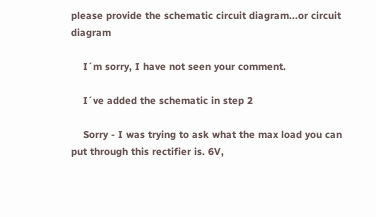please provide the schematic circuit diagram...or circuit diagram

    I´m sorry, I have not seen your comment.

    I´ve added the schematic in step 2

    Sorry - I was trying to ask what the max load you can put through this rectifier is. 6V,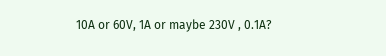10A or 60V, 1A or maybe 230V , 0.1A?